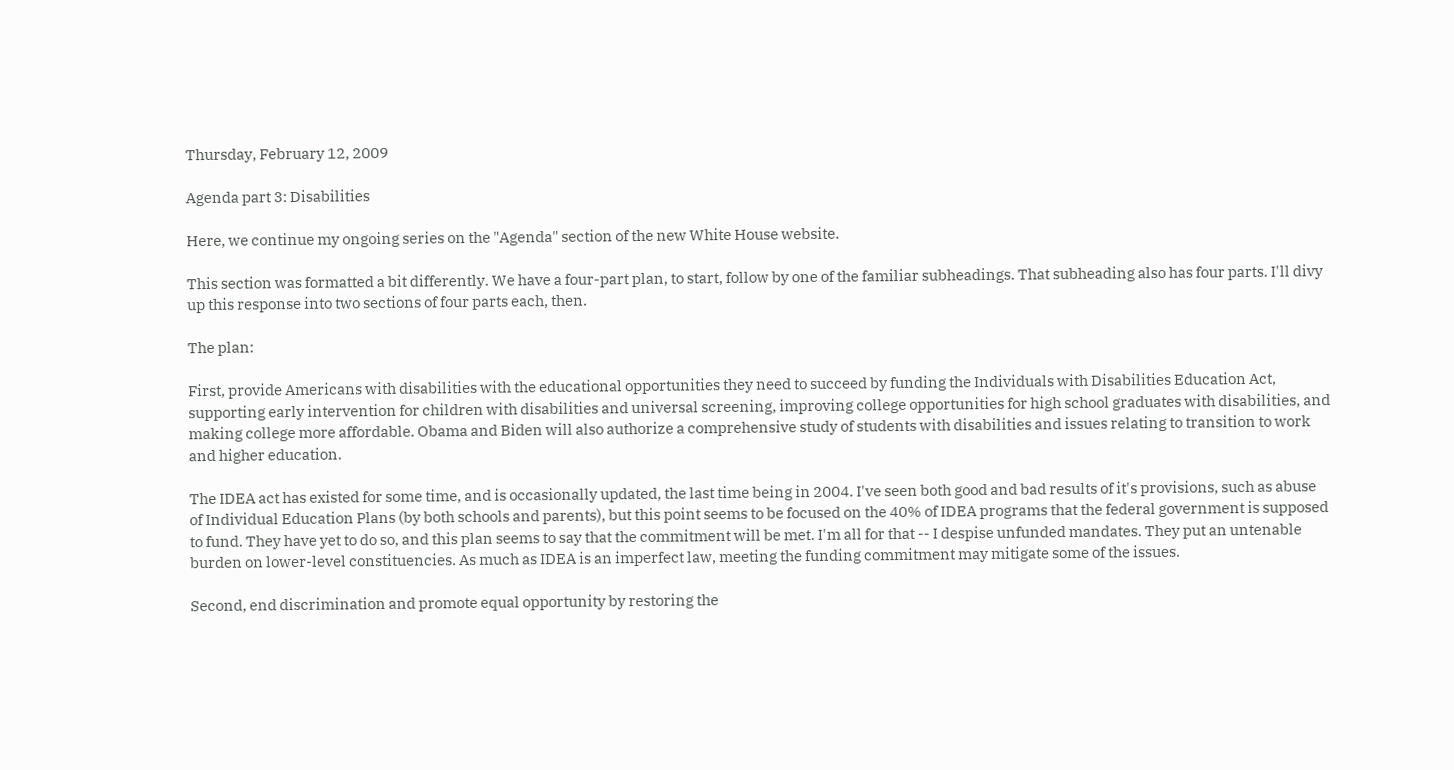Thursday, February 12, 2009

Agenda part 3: Disabilities

Here, we continue my ongoing series on the "Agenda" section of the new White House website.

This section was formatted a bit differently. We have a four-part plan, to start, follow by one of the familiar subheadings. That subheading also has four parts. I'll divy up this response into two sections of four parts each, then.

The plan:

First, provide Americans with disabilities with the educational opportunities they need to succeed by funding the Individuals with Disabilities Education Act, supporting early intervention for children with disabilities and universal screening, improving college opportunities for high school graduates with disabilities, and making college more affordable. Obama and Biden will also authorize a comprehensive study of students with disabilities and issues relating to transition to work and higher education.

The IDEA act has existed for some time, and is occasionally updated, the last time being in 2004. I've seen both good and bad results of it's provisions, such as abuse of Individual Education Plans (by both schools and parents), but this point seems to be focused on the 40% of IDEA programs that the federal government is supposed to fund. They have yet to do so, and this plan seems to say that the commitment will be met. I'm all for that -- I despise unfunded mandates. They put an untenable burden on lower-level constituencies. As much as IDEA is an imperfect law, meeting the funding commitment may mitigate some of the issues.

Second, end discrimination and promote equal opportunity by restoring the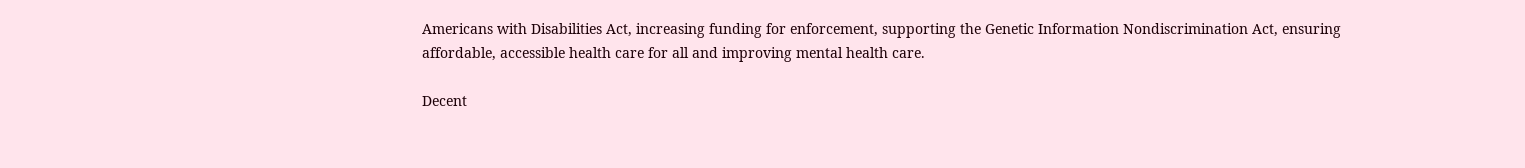Americans with Disabilities Act, increasing funding for enforcement, supporting the Genetic Information Nondiscrimination Act, ensuring affordable, accessible health care for all and improving mental health care.

Decent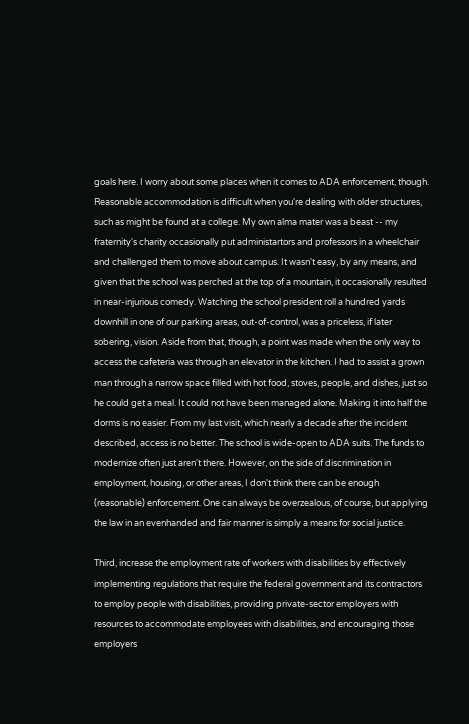goals here. I worry about some places when it comes to ADA enforcement, though. Reasonable accommodation is difficult when you're dealing with older structures, such as might be found at a college. My own alma mater was a beast -- my fraternity's charity occasionally put administartors and professors in a wheelchair and challenged them to move about campus. It wasn't easy, by any means, and given that the school was perched at the top of a mountain, it occasionally resulted in near-injurious comedy. Watching the school president roll a hundred yards downhill in one of our parking areas, out-of-control, was a priceless, if later sobering, vision. Aside from that, though, a point was made when the only way to access the cafeteria was through an elevator in the kitchen. I had to assist a grown man through a narrow space filled with hot food, stoves, people, and dishes, just so he could get a meal. It could not have been managed alone. Making it into half the dorms is no easier. From my last visit, which nearly a decade after the incident described, access is no better. The school is wide-open to ADA suits. The funds to modernize often just aren't there. However, on the side of discrimination in employment, housing, or other areas, I don't think there can be enough (reasonable) enforcement. One can always be overzealous, of course, but applying the law in an evenhanded and fair manner is simply a means for social justice.

Third, increase the employment rate of workers with disabilities by effectively implementing regulations that require the federal government and its contractors to employ people with disabilities, providing private-sector employers with resources to accommodate employees with disabilities, and encouraging those employers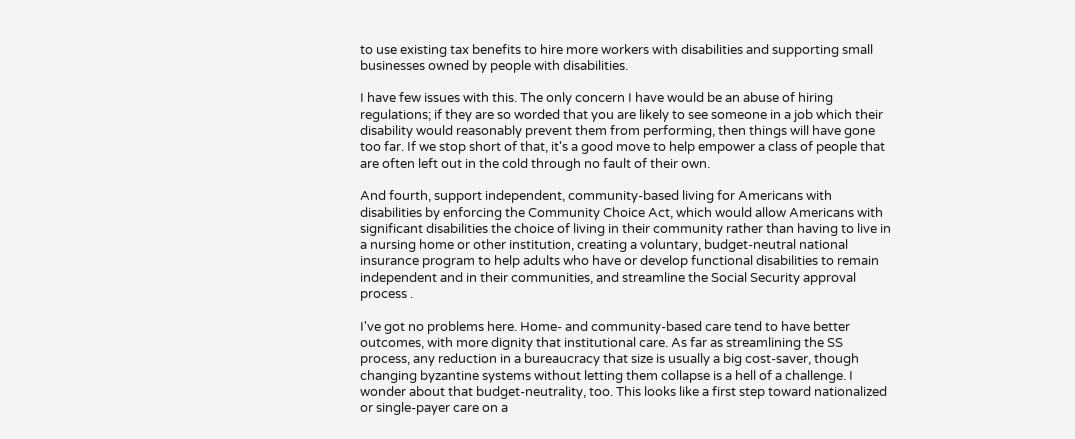to use existing tax benefits to hire more workers with disabilities and supporting small businesses owned by people with disabilities.

I have few issues with this. The only concern I have would be an abuse of hiring regulations; if they are so worded that you are likely to see someone in a job which their disability would reasonably prevent them from performing, then things will have gone too far. If we stop short of that, it's a good move to help empower a class of people that are often left out in the cold through no fault of their own.

And fourth, support independent, community-based living for Americans with disabilities by enforcing the Community Choice Act, which would allow Americans with significant disabilities the choice of living in their community rather than having to live in a nursing home or other institution, creating a voluntary, budget-neutral national insurance program to help adults who have or develop functional disabilities to remain independent and in their communities, and streamline the Social Security approval process .

I've got no problems here. Home- and community-based care tend to have better outcomes, with more dignity that institutional care. As far as streamlining the SS process, any reduction in a bureaucracy that size is usually a big cost-saver, though changing byzantine systems without letting them collapse is a hell of a challenge. I wonder about that budget-neutrality, too. This looks like a first step toward nationalized or single-payer care on a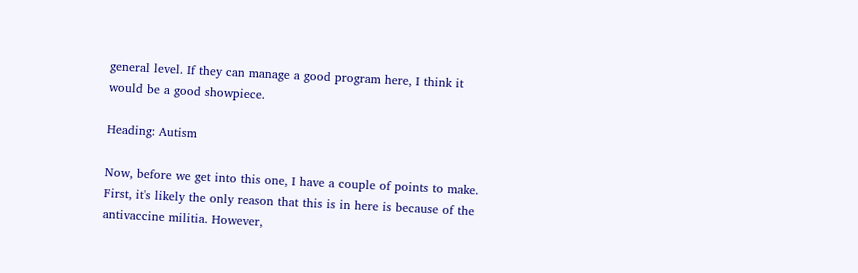general level. If they can manage a good program here, I think it would be a good showpiece.

Heading: Autism

Now, before we get into this one, I have a couple of points to make. First, it's likely the only reason that this is in here is because of the antivaccine militia. However,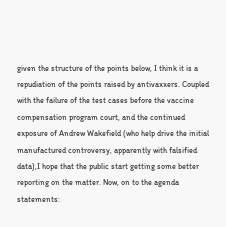given the structure of the points below, I think it is a repudiation of the points raised by antivaxxers. Coupled with the failure of the test cases before the vaccine compensation program court, and the continued exposure of Andrew Wakefield (who help drive the initial manufactured controversy, apparently with falsified data),I hope that the public start getting some better reporting on the matter. Now, on to the agenda statements: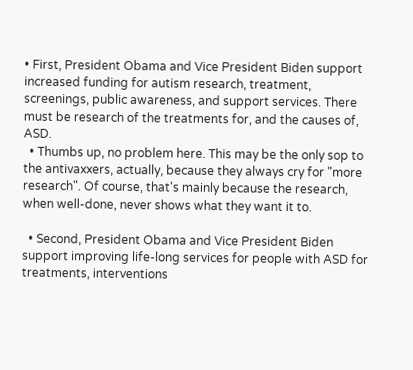• First, President Obama and Vice President Biden support increased funding for autism research, treatment, screenings, public awareness, and support services. There must be research of the treatments for, and the causes of, ASD.
  • Thumbs up, no problem here. This may be the only sop to the antivaxxers, actually, because they always cry for "more research". Of course, that's mainly because the research, when well-done, never shows what they want it to.

  • Second, President Obama and Vice President Biden support improving life-long services for people with ASD for treatments, interventions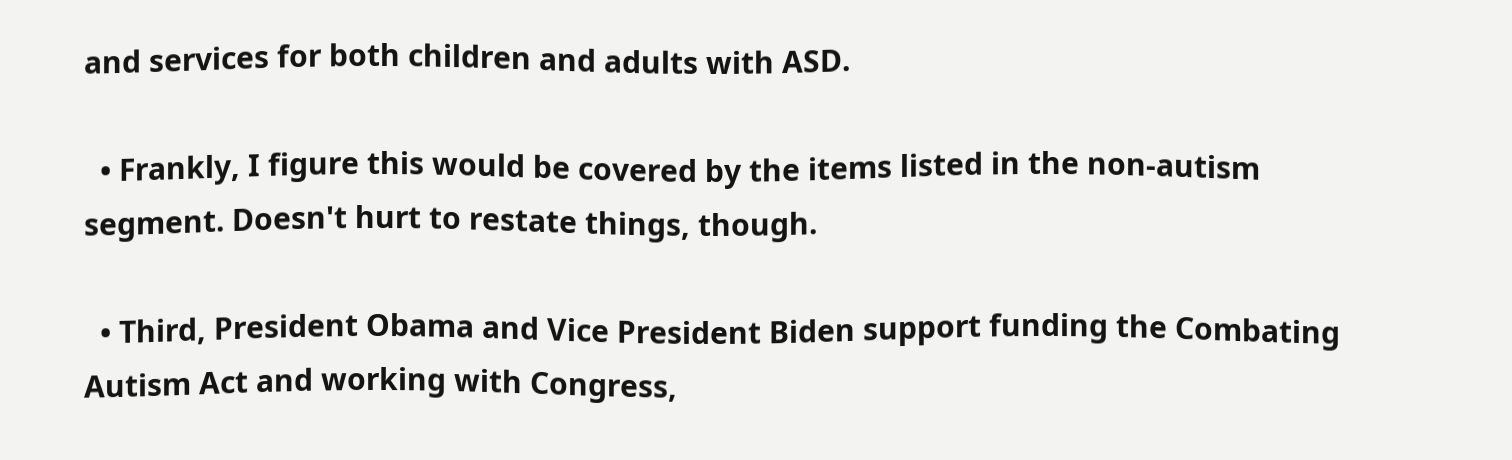and services for both children and adults with ASD.

  • Frankly, I figure this would be covered by the items listed in the non-autism segment. Doesn't hurt to restate things, though.

  • Third, President Obama and Vice President Biden support funding the Combating Autism Act and working with Congress,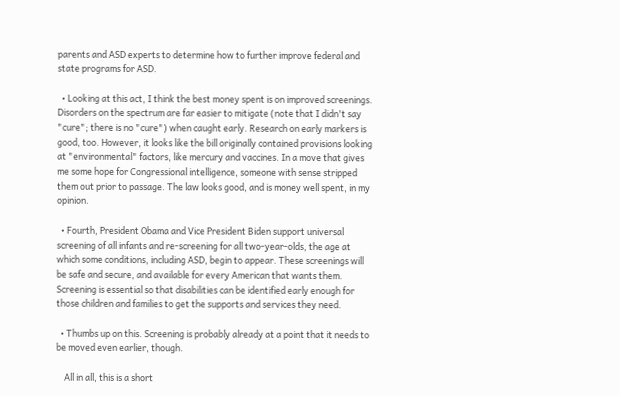parents and ASD experts to determine how to further improve federal and state programs for ASD.

  • Looking at this act, I think the best money spent is on improved screenings. Disorders on the spectrum are far easier to mitigate (note that I didn't say "cure"; there is no "cure") when caught early. Research on early markers is good, too. However, it looks like the bill originally contained provisions looking at "environmental" factors, like mercury and vaccines. In a move that gives me some hope for Congressional intelligence, someone with sense stripped them out prior to passage. The law looks good, and is money well spent, in my opinion.

  • Fourth, President Obama and Vice President Biden support universal screening of all infants and re-screening for all two-year-olds, the age at which some conditions, including ASD, begin to appear. These screenings will be safe and secure, and available for every American that wants them. Screening is essential so that disabilities can be identified early enough for those children and families to get the supports and services they need.

  • Thumbs up on this. Screening is probably already at a point that it needs to be moved even earlier, though.

    All in all, this is a short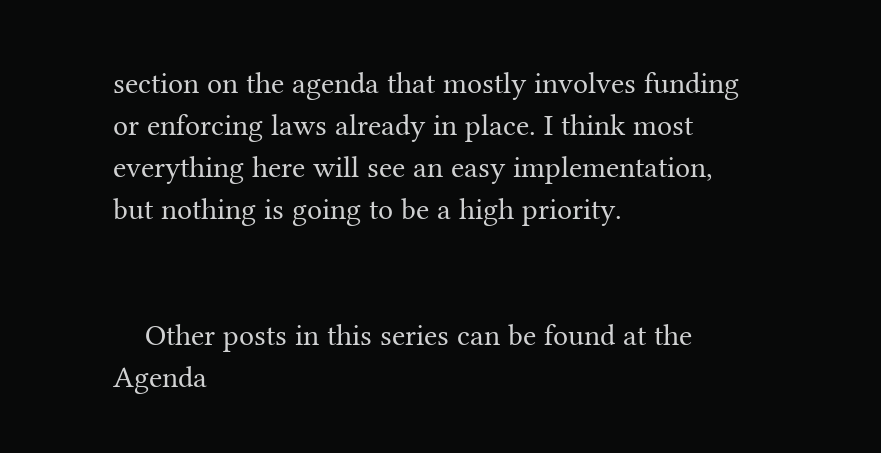section on the agenda that mostly involves funding or enforcing laws already in place. I think most everything here will see an easy implementation, but nothing is going to be a high priority.


    Other posts in this series can be found at the Agenda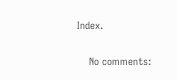Index.

    No comments: